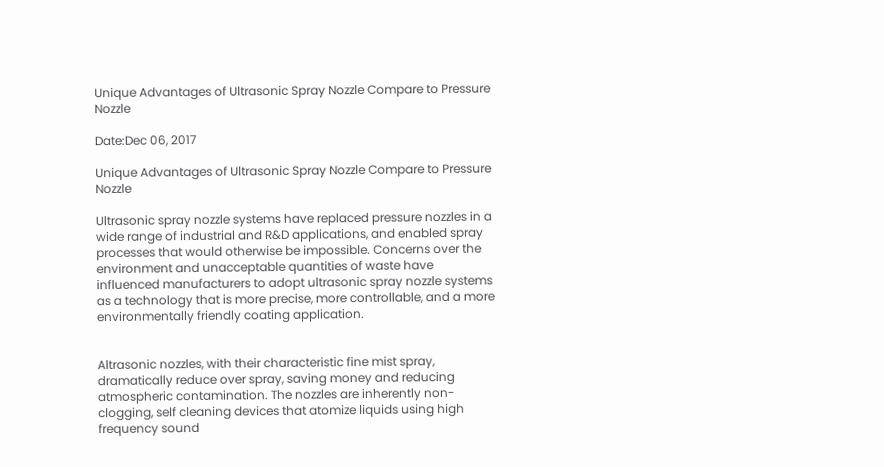Unique Advantages of Ultrasonic Spray Nozzle Compare to Pressure Nozzle

Date:Dec 06, 2017

Unique Advantages of Ultrasonic Spray Nozzle Compare to Pressure Nozzle

Ultrasonic spray nozzle systems have replaced pressure nozzles in a wide range of industrial and R&D applications, and enabled spray processes that would otherwise be impossible. Concerns over the environment and unacceptable quantities of waste have influenced manufacturers to adopt ultrasonic spray nozzle systems as a technology that is more precise, more controllable, and a more environmentally friendly coating application.


Altrasonic nozzles, with their characteristic fine mist spray, dramatically reduce over spray, saving money and reducing atmospheric contamination. The nozzles are inherently non-clogging, self cleaning devices that atomize liquids using high frequency sound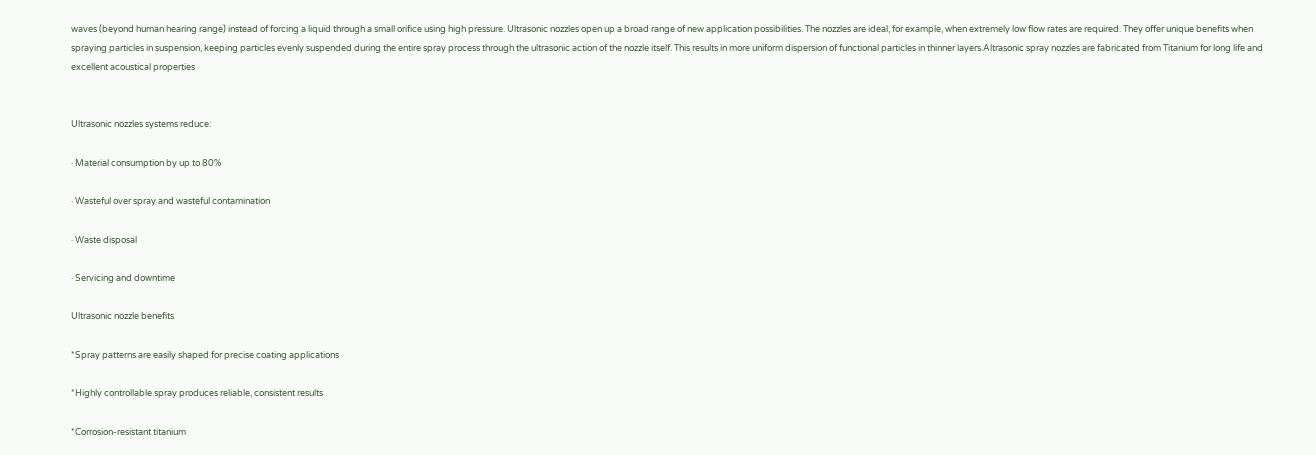waves (beyond human hearing range) instead of forcing a liquid through a small orifice using high pressure. Ultrasonic nozzles open up a broad range of new application possibilities. The nozzles are ideal, for example, when extremely low flow rates are required. They offer unique benefits when spraying particles in suspension, keeping particles evenly suspended during the entire spray process through the ultrasonic action of the nozzle itself. This results in more uniform dispersion of functional particles in thinner layers.Altrasonic spray nozzles are fabricated from Titanium for long life and excellent acoustical properties


Ultrasonic nozzles systems reduce:

· Material consumption by up to 80%

· Wasteful over spray and wasteful contamination

· Waste disposal

· Servicing and downtime

Ultrasonic nozzle benefits

*Spray patterns are easily shaped for precise coating applications

*Highly controllable spray produces reliable, consistent results

*Corrosion-resistant titanium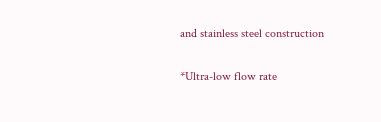and stainless steel construction

*Ultra-low flow rate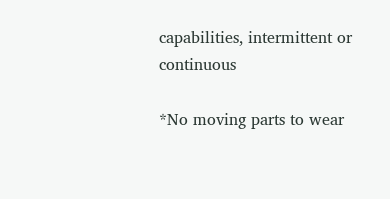capabilities, intermittent or continuous

*No moving parts to wear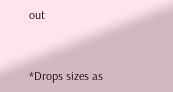out


*Drops sizes as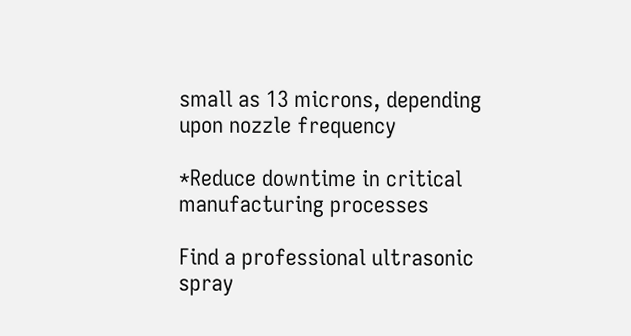small as 13 microns, depending upon nozzle frequency

*Reduce downtime in critical manufacturing processes

Find a professional ultrasonic spray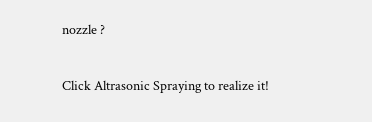nozzle ?

Click Altrasonic Spraying to realize it!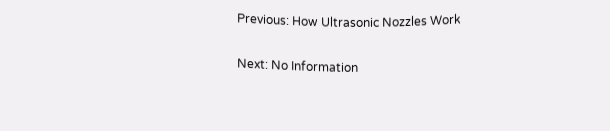Previous: How Ultrasonic Nozzles Work

Next: No Information